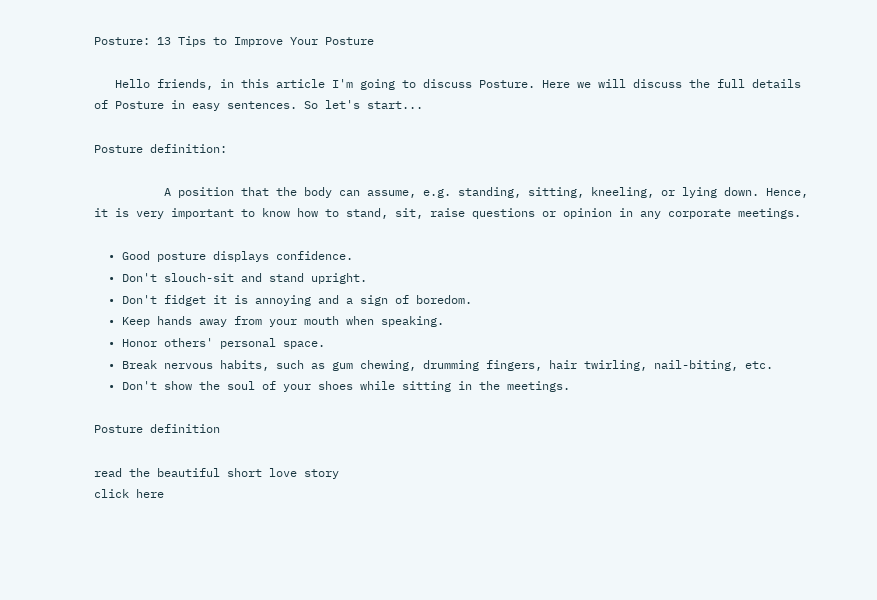Posture: 13 Tips to Improve Your Posture

   Hello friends, in this article I'm going to discuss Posture. Here we will discuss the full details of Posture in easy sentences. So let's start...

Posture definition:

          A position that the body can assume, e.g. standing, sitting, kneeling, or lying down. Hence, it is very important to know how to stand, sit, raise questions or opinion in any corporate meetings.

  • Good posture displays confidence.
  • Don't slouch-sit and stand upright.
  • Don't fidget it is annoying and a sign of boredom.
  • Keep hands away from your mouth when speaking.
  • Honor others' personal space.
  • Break nervous habits, such as gum chewing, drumming fingers, hair twirling, nail-biting, etc.
  • Don't show the soul of your shoes while sitting in the meetings.

Posture definition

read the beautiful short love story
click here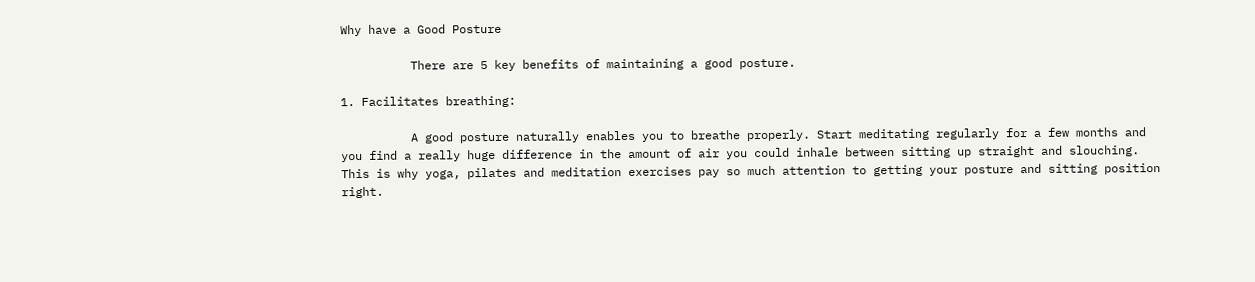Why have a Good Posture

          There are 5 key benefits of maintaining a good posture.

1. Facilitates breathing:

          A good posture naturally enables you to breathe properly. Start meditating regularly for a few months and you find a really huge difference in the amount of air you could inhale between sitting up straight and slouching. This is why yoga, pilates and meditation exercises pay so much attention to getting your posture and sitting position right.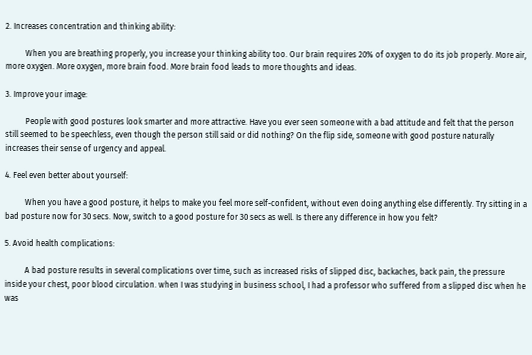2. Increases concentration and thinking ability:

          When you are breathing properly, you increase your thinking ability too. Our brain requires 20% of oxygen to do its job properly. More air, more oxygen. More oxygen, more brain food. More brain food leads to more thoughts and ideas.

3. Improve your image:

          People with good postures look smarter and more attractive. Have you ever seen someone with a bad attitude and felt that the person still seemed to be speechless, even though the person still said or did nothing? On the flip side, someone with good posture naturally increases their sense of urgency and appeal.

4. Feel even better about yourself:

          When you have a good posture, it helps to make you feel more self-confident, without even doing anything else differently. Try sitting in a bad posture now for 30 secs. Now, switch to a good posture for 30 secs as well. Is there any difference in how you felt?

5. Avoid health complications:

          A bad posture results in several complications over time, such as increased risks of slipped disc, backaches, back pain, the pressure inside your chest, poor blood circulation. when I was studying in business school, I had a professor who suffered from a slipped disc when he was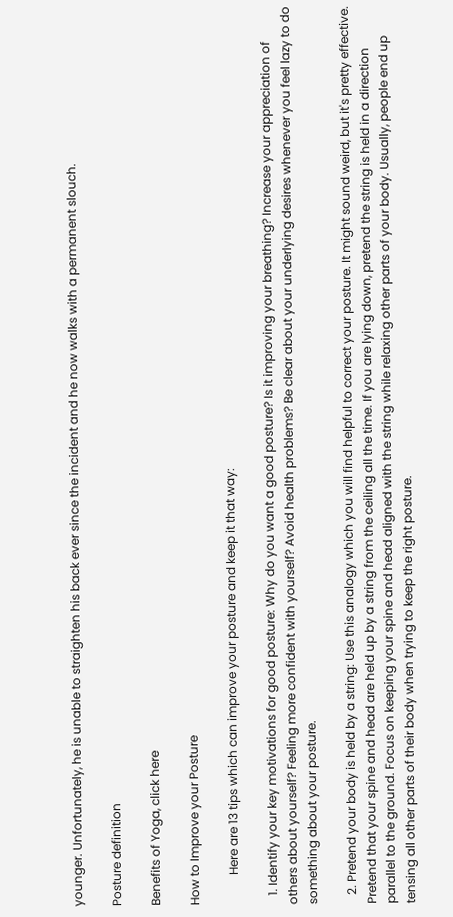younger. Unfortunately, he is unable to straighten his back ever since the incident and he now walks with a permanent slouch.

Posture definition

Benefits of Yoga, click here

How to Improve your Posture

          Here are 13 tips which can improve your posture and keep it that way:

   1. Identify your key motivations for good posture: Why do you want a good posture? Is it improving your breathing? Increase your appreciation of others about yourself? Feeling more confident with yourself? Avoid health problems? Be clear about your underlying desires whenever you feel lazy to do something about your posture.

   2. Pretend your body is held by a string: Use this analogy which you will find helpful to correct your posture. It might sound weird, but it's pretty effective. Pretend that your spine and head are held up by a string from the ceiling all the time. If you are lying down, pretend the string is held in a direction parallel to the ground. Focus on keeping your spine and head aligned with the string while relaxing other parts of your body. Usually, people end up tensing all other parts of their body when trying to keep the right posture.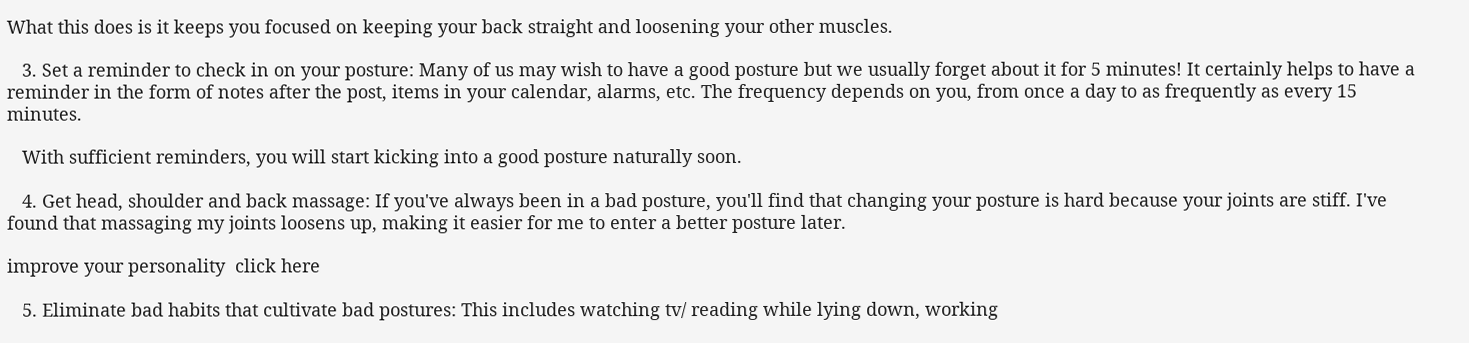What this does is it keeps you focused on keeping your back straight and loosening your other muscles.

   3. Set a reminder to check in on your posture: Many of us may wish to have a good posture but we usually forget about it for 5 minutes! It certainly helps to have a reminder in the form of notes after the post, items in your calendar, alarms, etc. The frequency depends on you, from once a day to as frequently as every 15 minutes.

   With sufficient reminders, you will start kicking into a good posture naturally soon.

   4. Get head, shoulder and back massage: If you've always been in a bad posture, you'll find that changing your posture is hard because your joints are stiff. I've found that massaging my joints loosens up, making it easier for me to enter a better posture later.

improve your personality  click here

   5. Eliminate bad habits that cultivate bad postures: This includes watching tv/ reading while lying down, working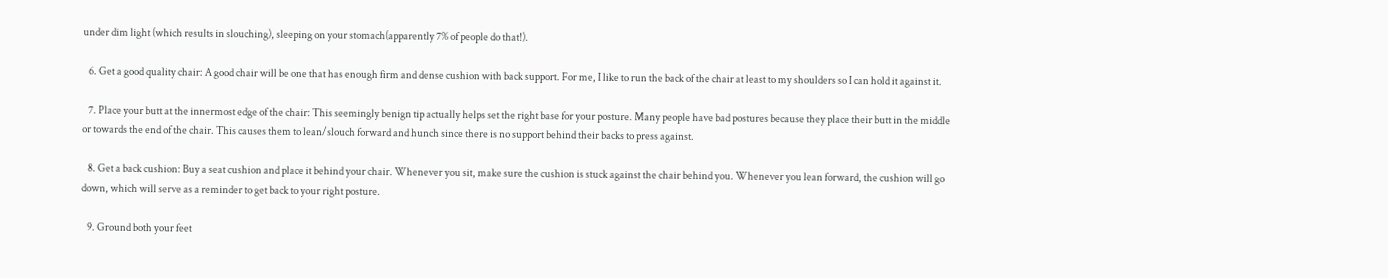under dim light (which results in slouching), sleeping on your stomach(apparently 7% of people do that!).

   6. Get a good quality chair: A good chair will be one that has enough firm and dense cushion with back support. For me, I like to run the back of the chair at least to my shoulders so I can hold it against it.

   7. Place your butt at the innermost edge of the chair: This seemingly benign tip actually helps set the right base for your posture. Many people have bad postures because they place their butt in the middle or towards the end of the chair. This causes them to lean/slouch forward and hunch since there is no support behind their backs to press against.

   8. Get a back cushion: Buy a seat cushion and place it behind your chair. Whenever you sit, make sure the cushion is stuck against the chair behind you. Whenever you lean forward, the cushion will go down, which will serve as a reminder to get back to your right posture.

   9. Ground both your feet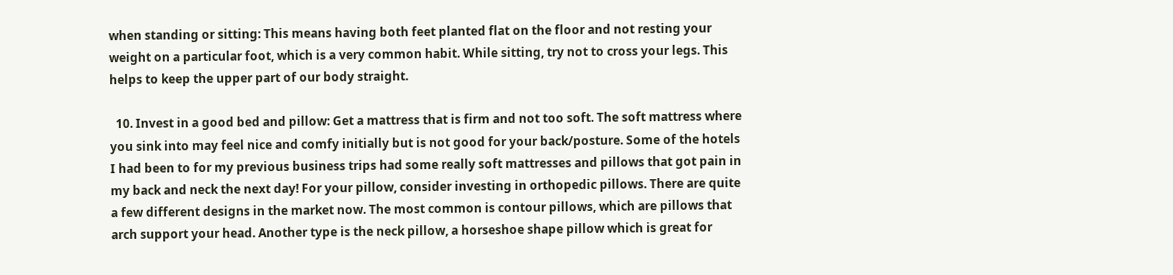when standing or sitting: This means having both feet planted flat on the floor and not resting your weight on a particular foot, which is a very common habit. While sitting, try not to cross your legs. This helps to keep the upper part of our body straight.

  10. Invest in a good bed and pillow: Get a mattress that is firm and not too soft. The soft mattress where you sink into may feel nice and comfy initially but is not good for your back/posture. Some of the hotels I had been to for my previous business trips had some really soft mattresses and pillows that got pain in my back and neck the next day! For your pillow, consider investing in orthopedic pillows. There are quite a few different designs in the market now. The most common is contour pillows, which are pillows that arch support your head. Another type is the neck pillow, a horseshoe shape pillow which is great for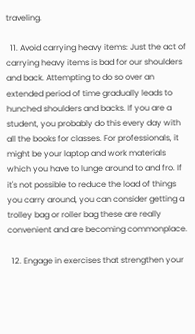traveling.

  11. Avoid carrying heavy items: Just the act of carrying heavy items is bad for our shoulders and back. Attempting to do so over an extended period of time gradually leads to hunched shoulders and backs. If you are a student, you probably do this every day with all the books for classes. For professionals, it might be your laptop and work materials which you have to lunge around to and fro. If it's not possible to reduce the load of things you carry around, you can consider getting a trolley bag or roller bag these are really convenient and are becoming commonplace.

  12. Engage in exercises that strengthen your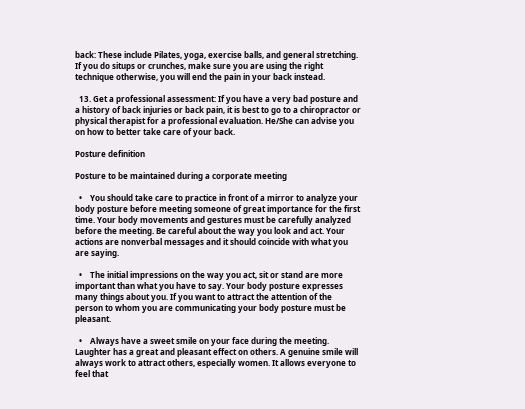back: These include Pilates, yoga, exercise balls, and general stretching. If you do situps or crunches, make sure you are using the right technique otherwise, you will end the pain in your back instead.

  13. Get a professional assessment: If you have a very bad posture and a history of back injuries or back pain, it is best to go to a chiropractor or physical therapist for a professional evaluation. He/She can advise you on how to better take care of your back.

Posture definition

Posture to be maintained during a corporate meeting

  •    You should take care to practice in front of a mirror to analyze your body posture before meeting someone of great importance for the first time. Your body movements and gestures must be carefully analyzed before the meeting. Be careful about the way you look and act. Your actions are nonverbal messages and it should coincide with what you are saying.

  •    The initial impressions on the way you act, sit or stand are more important than what you have to say. Your body posture expresses many things about you. If you want to attract the attention of the person to whom you are communicating your body posture must be pleasant.

  •    Always have a sweet smile on your face during the meeting. Laughter has a great and pleasant effect on others. A genuine smile will always work to attract others, especially women. It allows everyone to feel that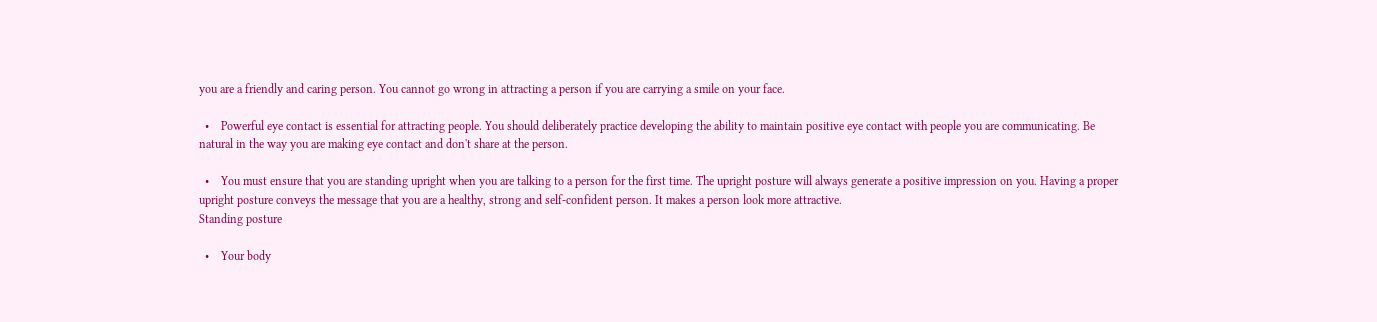you are a friendly and caring person. You cannot go wrong in attracting a person if you are carrying a smile on your face.

  •    Powerful eye contact is essential for attracting people. You should deliberately practice developing the ability to maintain positive eye contact with people you are communicating. Be natural in the way you are making eye contact and don't share at the person.

  •    You must ensure that you are standing upright when you are talking to a person for the first time. The upright posture will always generate a positive impression on you. Having a proper upright posture conveys the message that you are a healthy, strong and self-confident person. It makes a person look more attractive.
Standing posture

  •    Your body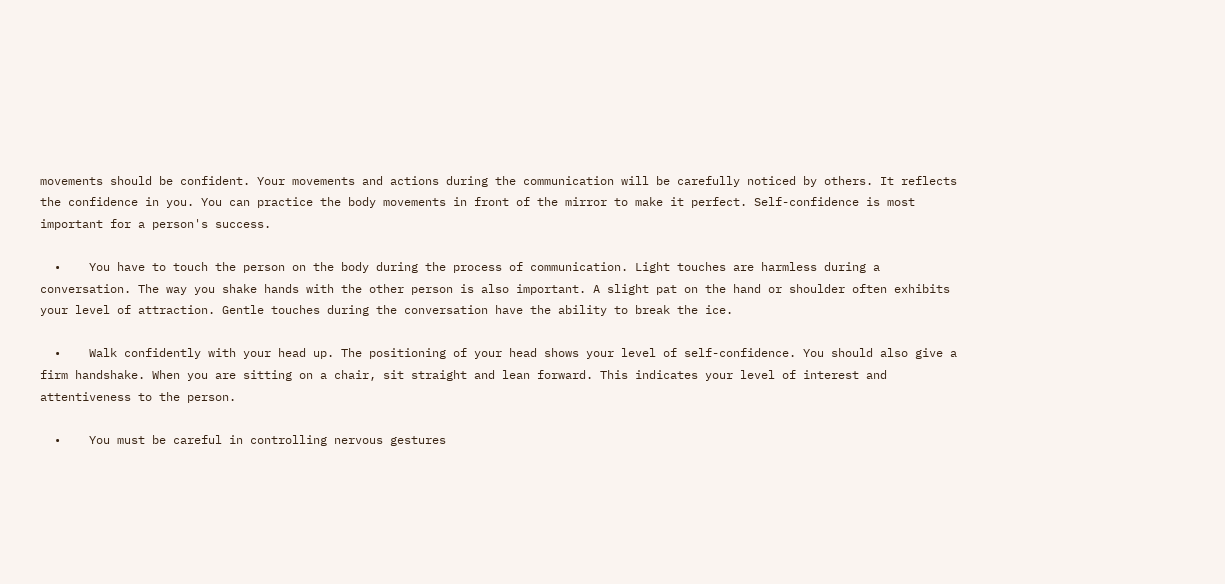movements should be confident. Your movements and actions during the communication will be carefully noticed by others. It reflects the confidence in you. You can practice the body movements in front of the mirror to make it perfect. Self-confidence is most important for a person's success.

  •    You have to touch the person on the body during the process of communication. Light touches are harmless during a conversation. The way you shake hands with the other person is also important. A slight pat on the hand or shoulder often exhibits your level of attraction. Gentle touches during the conversation have the ability to break the ice.

  •    Walk confidently with your head up. The positioning of your head shows your level of self-confidence. You should also give a firm handshake. When you are sitting on a chair, sit straight and lean forward. This indicates your level of interest and attentiveness to the person.

  •    You must be careful in controlling nervous gestures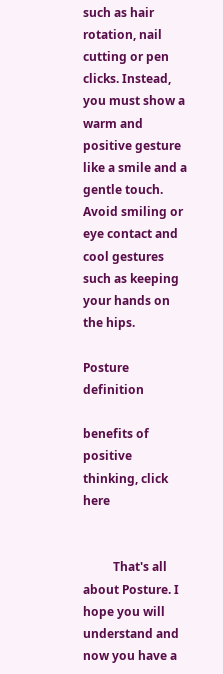such as hair rotation, nail cutting or pen clicks. Instead, you must show a warm and positive gesture like a smile and a gentle touch. Avoid smiling or eye contact and cool gestures such as keeping your hands on the hips.

Posture definition

benefits of positive thinking, click here


          That's all about Posture. I hope you will understand and now you have a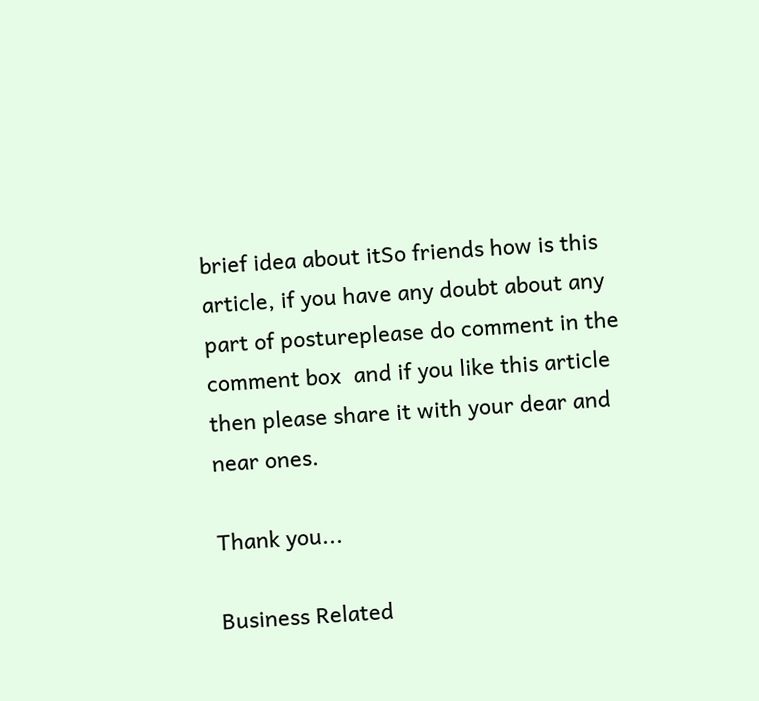brief idea about itSo friends how is this article, if you have any doubt about any part of postureplease do comment in the comment box  and if you like this article then please share it with your dear and near ones.

Thank you...

Business Related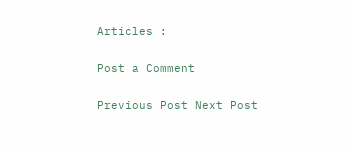Articles :

Post a Comment

Previous Post Next Post